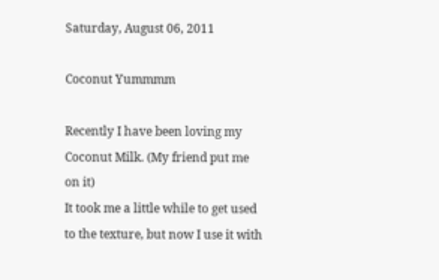Saturday, August 06, 2011

Coconut Yummmm

Recently I have been loving my Coconut Milk. (My friend put me on it)
It took me a little while to get used to the texture, but now I use it with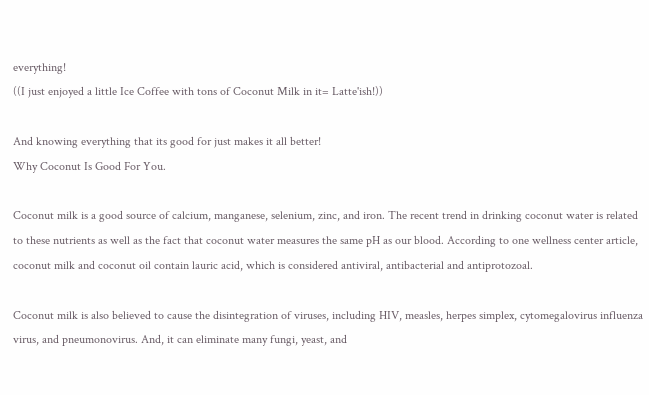everything!
((I just enjoyed a little Ice Coffee with tons of Coconut Milk in it= Latte'ish!))

And knowing everything that its good for just makes it all better!
Why Coconut Is Good For You.

Coconut milk is a good source of calcium, manganese, selenium, zinc, and iron. The recent trend in drinking coconut water is related to these nutrients as well as the fact that coconut water measures the same pH as our blood. According to one wellness center article, coconut milk and coconut oil contain lauric acid, which is considered antiviral, antibacterial and antiprotozoal.

Coconut milk is also believed to cause the disintegration of viruses, including HIV, measles, herpes simplex, cytomegalovirus influenza virus, and pneumonovirus. And, it can eliminate many fungi, yeast, and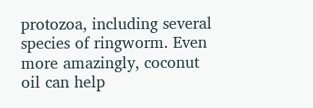protozoa, including several species of ringworm. Even more amazingly, coconut oil can help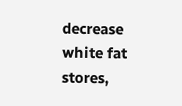decrease white fat stores,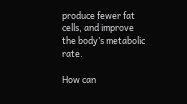produce fewer fat cells, and improve the body’s metabolic rate.

How can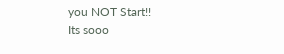you NOT Start!!
Its sooo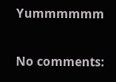Yummmmmm

No comments: